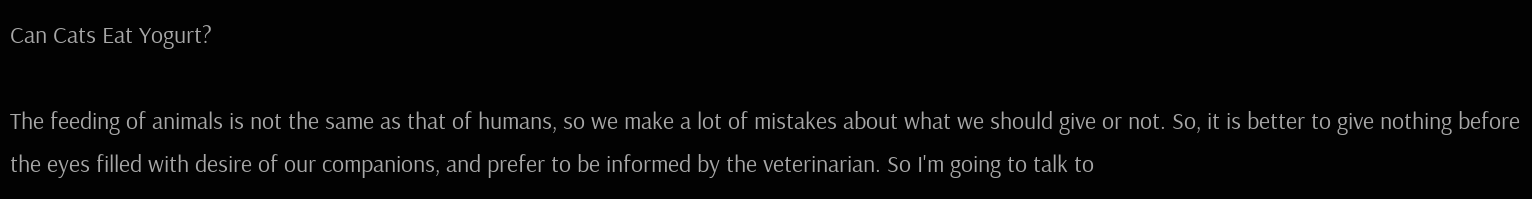Can Cats Eat Yogurt?

The feeding of animals is not the same as that of humans, so we make a lot of mistakes about what we should give or not. So, it is better to give nothing before the eyes filled with desire of our companions, and prefer to be informed by the veterinarian. So I'm going to talk to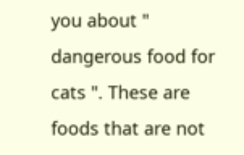you about " dangerous food for cats ". These are foods that are not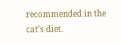recommended in the cat's diet.